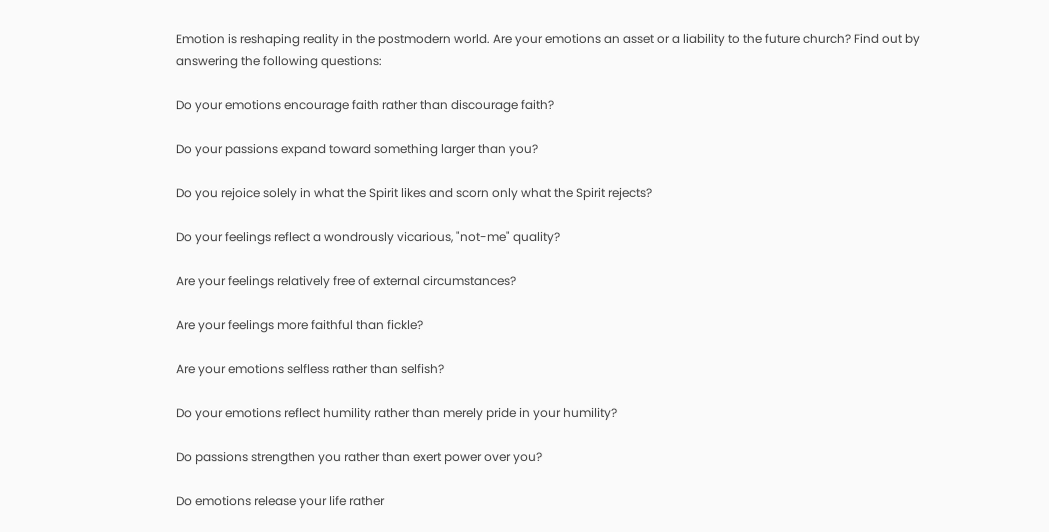Emotion is reshaping reality in the postmodern world. Are your emotions an asset or a liability to the future church? Find out by answering the following questions:

Do your emotions encourage faith rather than discourage faith?

Do your passions expand toward something larger than you?

Do you rejoice solely in what the Spirit likes and scorn only what the Spirit rejects?

Do your feelings reflect a wondrously vicarious, "not-me" quality?

Are your feelings relatively free of external circumstances?

Are your feelings more faithful than fickle?

Are your emotions selfless rather than selfish?

Do your emotions reflect humility rather than merely pride in your humility?

Do passions strengthen you rather than exert power over you?

Do emotions release your life rather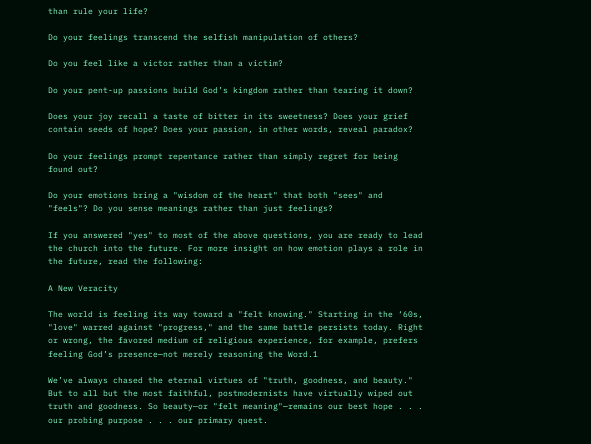than rule your life?

Do your feelings transcend the selfish manipulation of others?

Do you feel like a victor rather than a victim?

Do your pent-up passions build God’s kingdom rather than tearing it down?

Does your joy recall a taste of bitter in its sweetness? Does your grief contain seeds of hope? Does your passion, in other words, reveal paradox?

Do your feelings prompt repentance rather than simply regret for being found out?

Do your emotions bring a "wisdom of the heart" that both "sees" and "feels"? Do you sense meanings rather than just feelings?

If you answered "yes" to most of the above questions, you are ready to lead the church into the future. For more insight on how emotion plays a role in the future, read the following:

A New Veracity

The world is feeling its way toward a "felt knowing." Starting in the ‘60s, "love" warred against "progress," and the same battle persists today. Right or wrong, the favored medium of religious experience, for example, prefers feeling God’s presence—not merely reasoning the Word.1

We’ve always chased the eternal virtues of "truth, goodness, and beauty." But to all but the most faithful, postmodernists have virtually wiped out truth and goodness. So beauty—or "felt meaning"—remains our best hope . . . our probing purpose . . . our primary quest.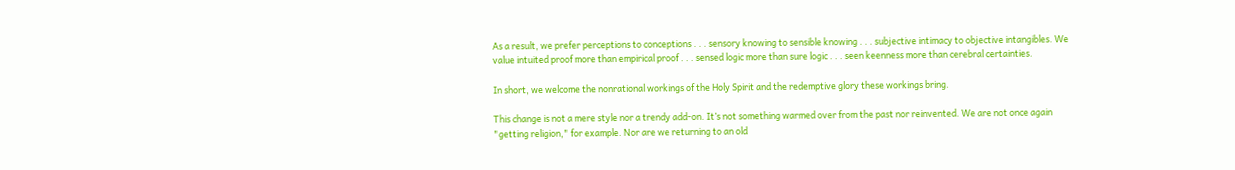As a result, we prefer perceptions to conceptions . . . sensory knowing to sensible knowing . . . subjective intimacy to objective intangibles. We value intuited proof more than empirical proof . . . sensed logic more than sure logic . . . seen keenness more than cerebral certainties.

In short, we welcome the nonrational workings of the Holy Spirit and the redemptive glory these workings bring.

This change is not a mere style nor a trendy add-on. It’s not something warmed over from the past nor reinvented. We are not once again "getting religion," for example. Nor are we returning to an old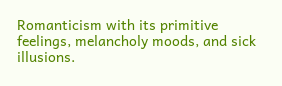Romanticism with its primitive feelings, melancholy moods, and sick illusions.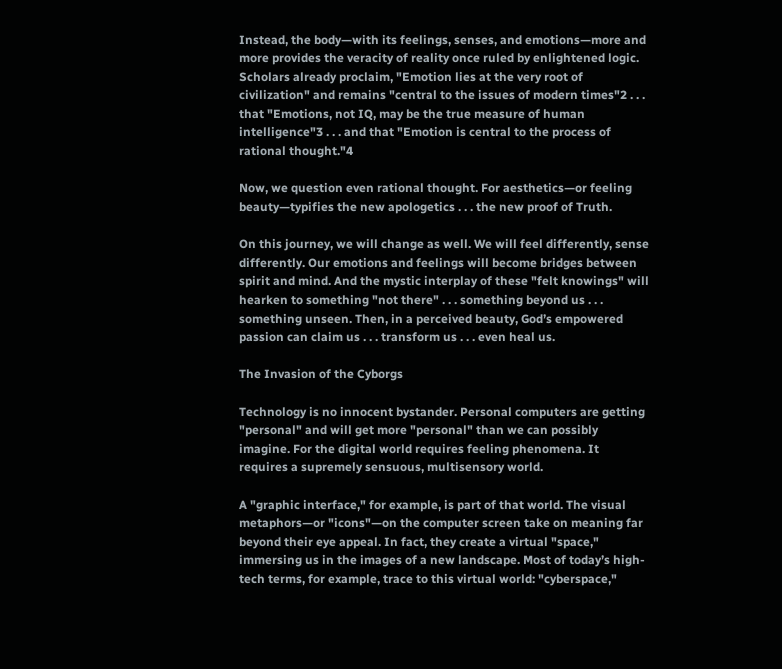Instead, the body—with its feelings, senses, and emotions—more and more provides the veracity of reality once ruled by enlightened logic. Scholars already proclaim, "Emotion lies at the very root of civilization" and remains "central to the issues of modern times"2 . . . that "Emotions, not IQ, may be the true measure of human intelligence"3 . . . and that "Emotion is central to the process of rational thought."4

Now, we question even rational thought. For aesthetics—or feeling beauty—typifies the new apologetics . . . the new proof of Truth.

On this journey, we will change as well. We will feel differently, sense differently. Our emotions and feelings will become bridges between spirit and mind. And the mystic interplay of these "felt knowings" will hearken to something "not there" . . . something beyond us . . . something unseen. Then, in a perceived beauty, God’s empowered passion can claim us . . . transform us . . . even heal us.

The Invasion of the Cyborgs

Technology is no innocent bystander. Personal computers are getting "personal" and will get more "personal" than we can possibly imagine. For the digital world requires feeling phenomena. It requires a supremely sensuous, multisensory world.

A "graphic interface," for example, is part of that world. The visual metaphors—or "icons"—on the computer screen take on meaning far beyond their eye appeal. In fact, they create a virtual "space," immersing us in the images of a new landscape. Most of today’s high-tech terms, for example, trace to this virtual world: "cyberspace,"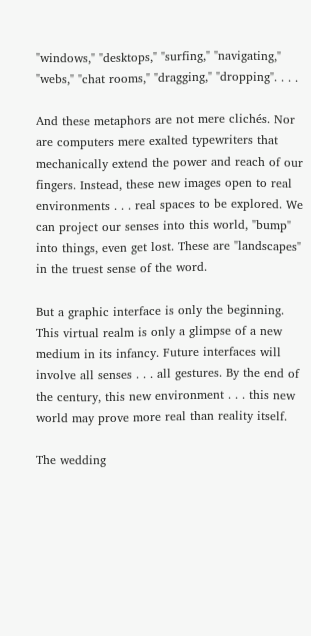"windows," "desktops," "surfing," "navigating," "webs," "chat rooms," "dragging," "dropping". . . .

And these metaphors are not mere clichés. Nor are computers mere exalted typewriters that mechanically extend the power and reach of our fingers. Instead, these new images open to real environments . . . real spaces to be explored. We can project our senses into this world, "bump" into things, even get lost. These are "landscapes" in the truest sense of the word.

But a graphic interface is only the beginning. This virtual realm is only a glimpse of a new medium in its infancy. Future interfaces will involve all senses . . . all gestures. By the end of the century, this new environment . . . this new world may prove more real than reality itself.

The wedding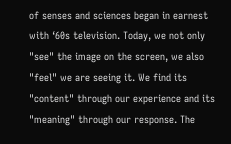of senses and sciences began in earnest with ‘60s television. Today, we not only "see" the image on the screen, we also "feel" we are seeing it. We find its "content" through our experience and its "meaning" through our response. The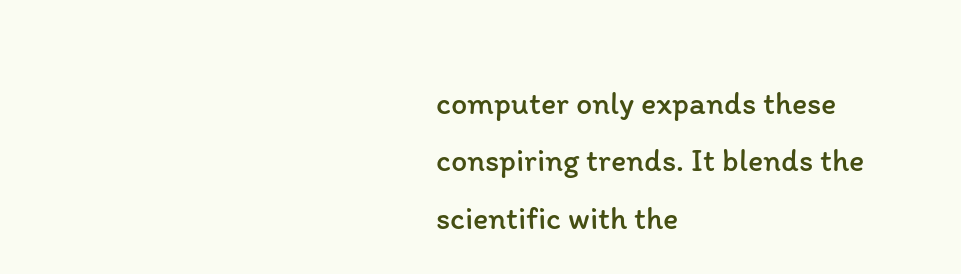computer only expands these conspiring trends. It blends the scientific with the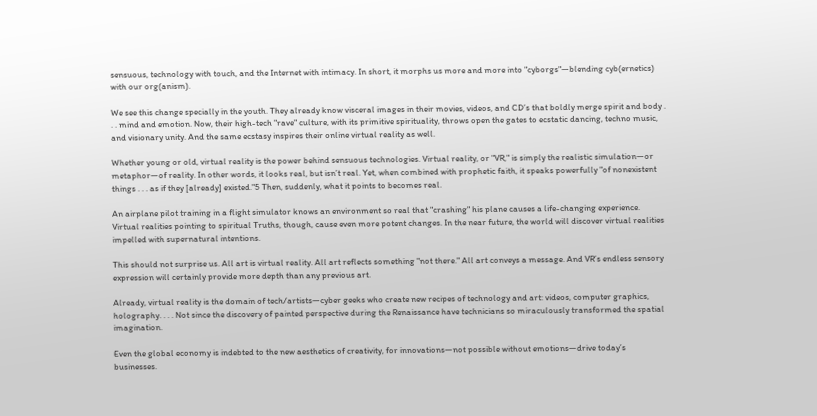sensuous, technology with touch, and the Internet with intimacy. In short, it morphs us more and more into "cyborgs"—blending cyb(ernetics) with our org(anism).

We see this change specially in the youth. They already know visceral images in their movies, videos, and CD’s that boldly merge spirit and body . . . mind and emotion. Now, their high-tech "rave" culture, with its primitive spirituality, throws open the gates to ecstatic dancing, techno music, and visionary unity. And the same ecstasy inspires their online virtual reality as well.

Whether young or old, virtual reality is the power behind sensuous technologies. Virtual reality, or "VR," is simply the realistic simulation—or metaphor—of reality. In other words, it looks real, but isn’t real. Yet, when combined with prophetic faith, it speaks powerfully "of nonexistent things . . . as if they [already] existed."5 Then, suddenly, what it points to becomes real.

An airplane pilot training in a flight simulator knows an environment so real that "crashing" his plane causes a life-changing experience. Virtual realities pointing to spiritual Truths, though, cause even more potent changes. In the near future, the world will discover virtual realities impelled with supernatural intentions.

This should not surprise us. All art is virtual reality. All art reflects something "not there." All art conveys a message. And VR’s endless sensory expression will certainly provide more depth than any previous art.

Already, virtual reality is the domain of tech/artists—cyber geeks who create new recipes of technology and art: videos, computer graphics, holography. . . . Not since the discovery of painted perspective during the Renaissance have technicians so miraculously transformed the spatial imagination.

Even the global economy is indebted to the new aesthetics of creativity, for innovations—not possible without emotions—drive today’s businesses.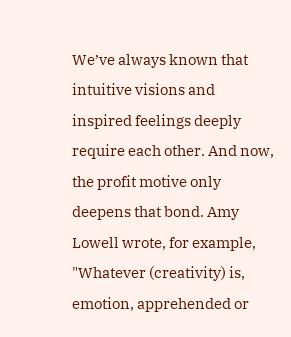We’ve always known that intuitive visions and inspired feelings deeply require each other. And now, the profit motive only deepens that bond. Amy Lowell wrote, for example, "Whatever (creativity) is, emotion, apprehended or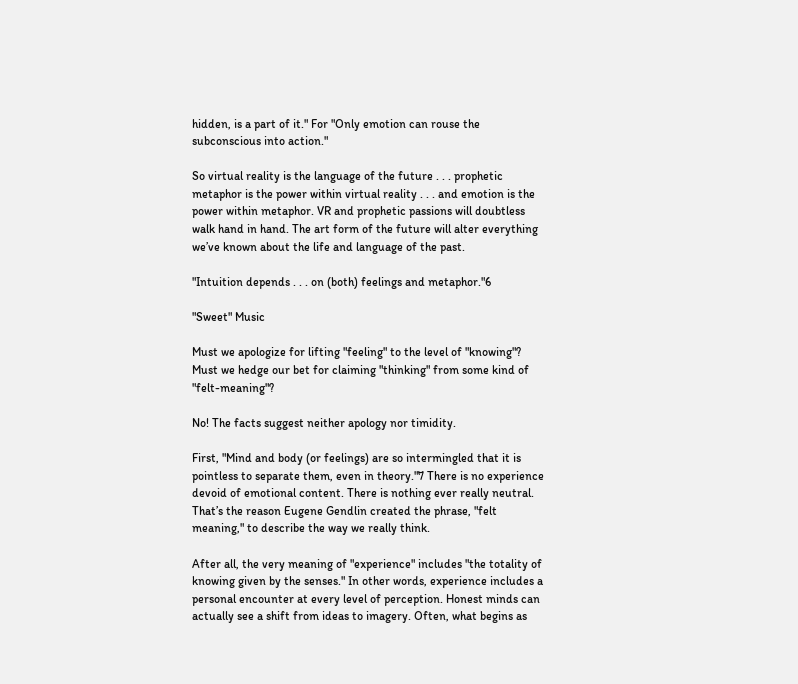hidden, is a part of it." For "Only emotion can rouse the subconscious into action."

So virtual reality is the language of the future . . . prophetic metaphor is the power within virtual reality . . . and emotion is the power within metaphor. VR and prophetic passions will doubtless walk hand in hand. The art form of the future will alter everything we’ve known about the life and language of the past.

"Intuition depends . . . on (both) feelings and metaphor."6

"Sweet" Music

Must we apologize for lifting "feeling" to the level of "knowing"? Must we hedge our bet for claiming "thinking" from some kind of "felt-meaning"?

No! The facts suggest neither apology nor timidity.

First, "Mind and body (or feelings) are so intermingled that it is pointless to separate them, even in theory."7 There is no experience devoid of emotional content. There is nothing ever really neutral. That’s the reason Eugene Gendlin created the phrase, "felt meaning," to describe the way we really think.

After all, the very meaning of "experience" includes "the totality of knowing given by the senses." In other words, experience includes a personal encounter at every level of perception. Honest minds can actually see a shift from ideas to imagery. Often, what begins as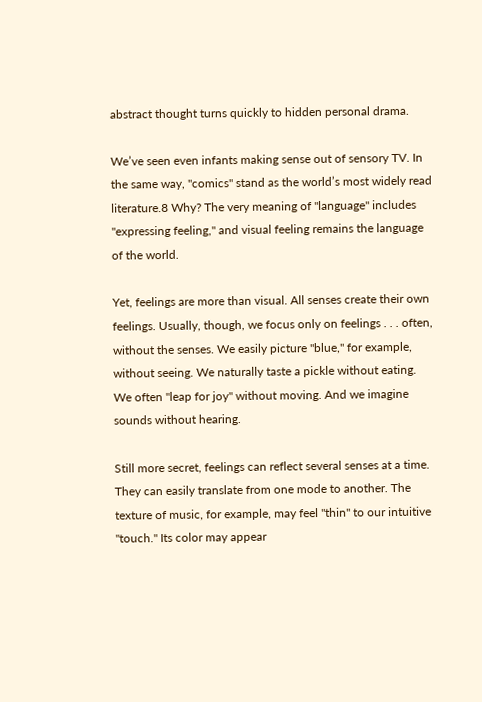abstract thought turns quickly to hidden personal drama.

We’ve seen even infants making sense out of sensory TV. In the same way, "comics" stand as the world’s most widely read literature.8 Why? The very meaning of "language" includes "expressing feeling," and visual feeling remains the language of the world.

Yet, feelings are more than visual. All senses create their own feelings. Usually, though, we focus only on feelings . . . often, without the senses. We easily picture "blue," for example, without seeing. We naturally taste a pickle without eating. We often "leap for joy" without moving. And we imagine sounds without hearing.

Still more secret, feelings can reflect several senses at a time. They can easily translate from one mode to another. The texture of music, for example, may feel "thin" to our intuitive "touch." Its color may appear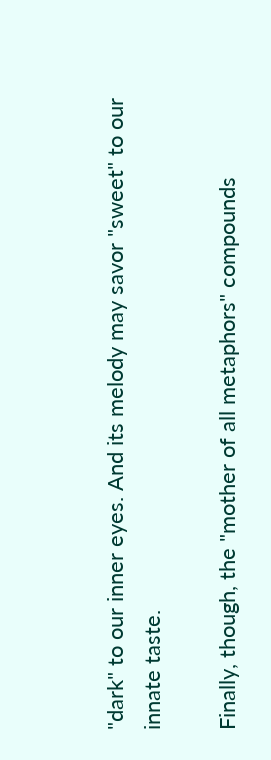"dark" to our inner eyes. And its melody may savor "sweet" to our innate taste.

Finally, though, the "mother of all metaphors" compounds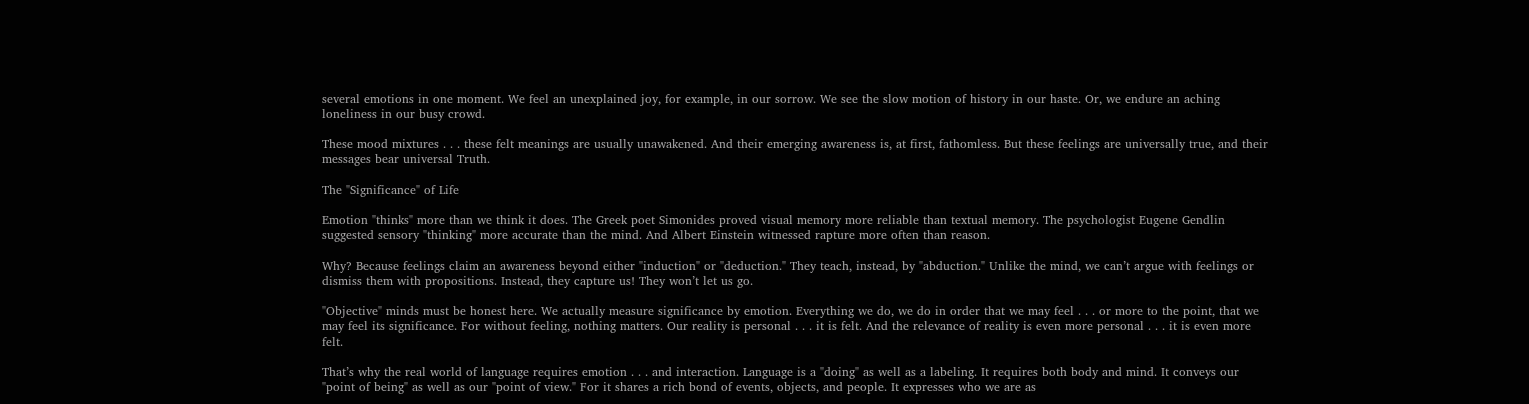several emotions in one moment. We feel an unexplained joy, for example, in our sorrow. We see the slow motion of history in our haste. Or, we endure an aching loneliness in our busy crowd.

These mood mixtures . . . these felt meanings are usually unawakened. And their emerging awareness is, at first, fathomless. But these feelings are universally true, and their messages bear universal Truth.

The "Significance" of Life

Emotion "thinks" more than we think it does. The Greek poet Simonides proved visual memory more reliable than textual memory. The psychologist Eugene Gendlin suggested sensory "thinking" more accurate than the mind. And Albert Einstein witnessed rapture more often than reason.

Why? Because feelings claim an awareness beyond either "induction" or "deduction." They teach, instead, by "abduction." Unlike the mind, we can’t argue with feelings or dismiss them with propositions. Instead, they capture us! They won’t let us go.

"Objective" minds must be honest here. We actually measure significance by emotion. Everything we do, we do in order that we may feel . . . or more to the point, that we may feel its significance. For without feeling, nothing matters. Our reality is personal . . . it is felt. And the relevance of reality is even more personal . . . it is even more felt.

That’s why the real world of language requires emotion . . . and interaction. Language is a "doing" as well as a labeling. It requires both body and mind. It conveys our "point of being" as well as our "point of view." For it shares a rich bond of events, objects, and people. It expresses who we are as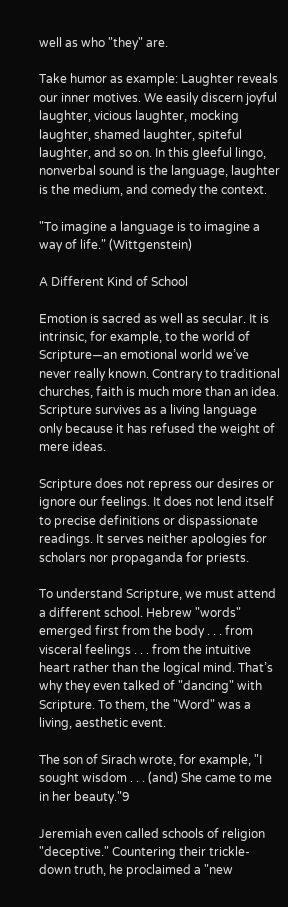well as who "they" are.

Take humor as example: Laughter reveals our inner motives. We easily discern joyful laughter, vicious laughter, mocking laughter, shamed laughter, spiteful laughter, and so on. In this gleeful lingo, nonverbal sound is the language, laughter is the medium, and comedy the context.

"To imagine a language is to imagine a way of life." (Wittgenstein)

A Different Kind of School

Emotion is sacred as well as secular. It is intrinsic, for example, to the world of Scripture—an emotional world we’ve never really known. Contrary to traditional churches, faith is much more than an idea. Scripture survives as a living language only because it has refused the weight of mere ideas.

Scripture does not repress our desires or ignore our feelings. It does not lend itself to precise definitions or dispassionate readings. It serves neither apologies for scholars nor propaganda for priests.

To understand Scripture, we must attend a different school. Hebrew "words" emerged first from the body . . . from visceral feelings . . . from the intuitive heart rather than the logical mind. That’s why they even talked of "dancing" with Scripture. To them, the "Word" was a living, aesthetic event.

The son of Sirach wrote, for example, "I sought wisdom . . . (and) She came to me in her beauty."9

Jeremiah even called schools of religion "deceptive." Countering their trickle-down truth, he proclaimed a "new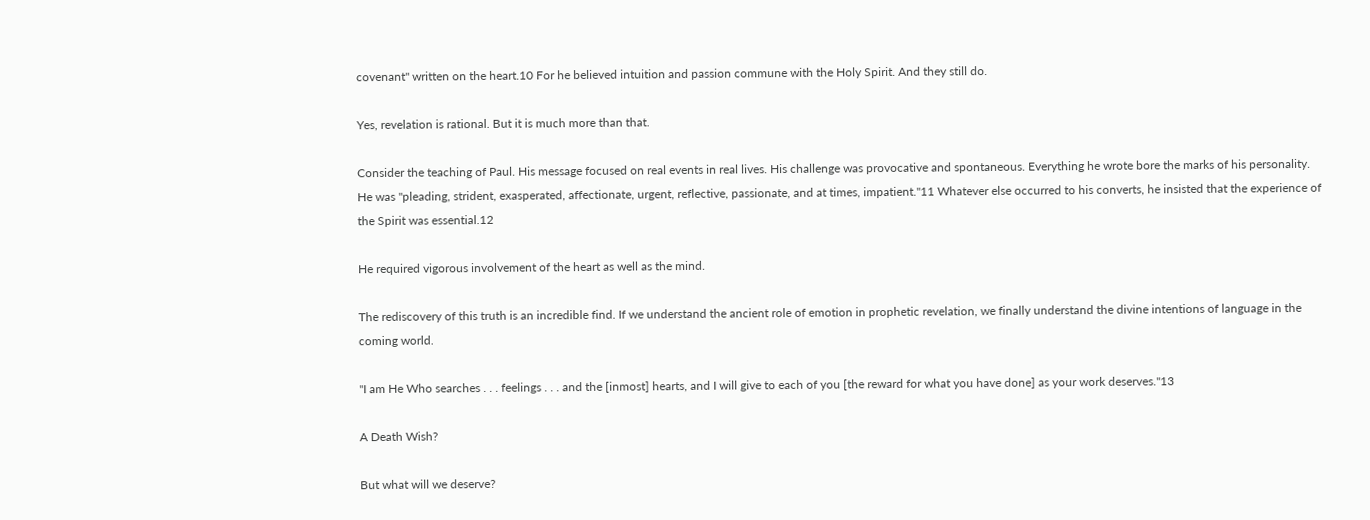covenant" written on the heart.10 For he believed intuition and passion commune with the Holy Spirit. And they still do.

Yes, revelation is rational. But it is much more than that.

Consider the teaching of Paul. His message focused on real events in real lives. His challenge was provocative and spontaneous. Everything he wrote bore the marks of his personality. He was "pleading, strident, exasperated, affectionate, urgent, reflective, passionate, and at times, impatient."11 Whatever else occurred to his converts, he insisted that the experience of the Spirit was essential.12

He required vigorous involvement of the heart as well as the mind.

The rediscovery of this truth is an incredible find. If we understand the ancient role of emotion in prophetic revelation, we finally understand the divine intentions of language in the coming world.

"I am He Who searches . . . feelings . . . and the [inmost] hearts, and I will give to each of you [the reward for what you have done] as your work deserves."13

A Death Wish?

But what will we deserve?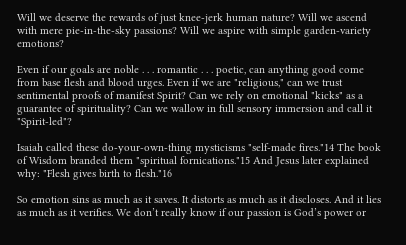Will we deserve the rewards of just knee-jerk human nature? Will we ascend with mere pie-in-the-sky passions? Will we aspire with simple garden-variety emotions?

Even if our goals are noble . . . romantic . . . poetic, can anything good come from base flesh and blood urges. Even if we are "religious," can we trust sentimental proofs of manifest Spirit? Can we rely on emotional "kicks" as a guarantee of spirituality? Can we wallow in full sensory immersion and call it "Spirit-led"?

Isaiah called these do-your-own-thing mysticisms "self-made fires."14 The book of Wisdom branded them "spiritual fornications."15 And Jesus later explained why: "Flesh gives birth to flesh."16

So emotion sins as much as it saves. It distorts as much as it discloses. And it lies as much as it verifies. We don’t really know if our passion is God’s power or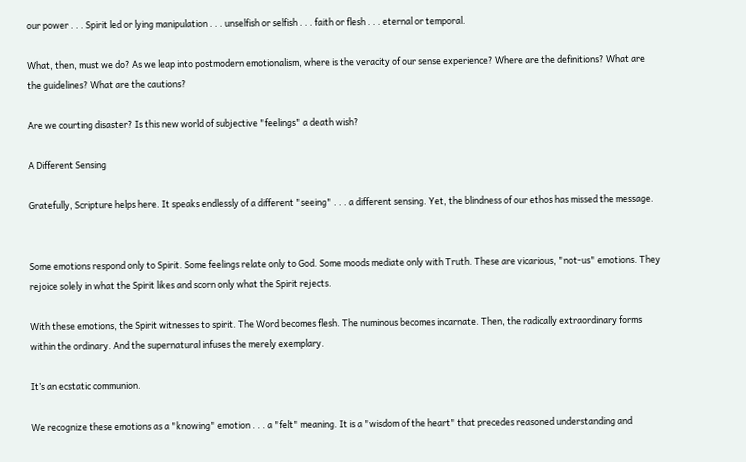our power . . . Spirit led or lying manipulation . . . unselfish or selfish . . . faith or flesh . . . eternal or temporal.

What, then, must we do? As we leap into postmodern emotionalism, where is the veracity of our sense experience? Where are the definitions? What are the guidelines? What are the cautions?

Are we courting disaster? Is this new world of subjective "feelings" a death wish?

A Different Sensing

Gratefully, Scripture helps here. It speaks endlessly of a different "seeing" . . . a different sensing. Yet, the blindness of our ethos has missed the message.


Some emotions respond only to Spirit. Some feelings relate only to God. Some moods mediate only with Truth. These are vicarious, "not-us" emotions. They rejoice solely in what the Spirit likes and scorn only what the Spirit rejects.

With these emotions, the Spirit witnesses to spirit. The Word becomes flesh. The numinous becomes incarnate. Then, the radically extraordinary forms within the ordinary. And the supernatural infuses the merely exemplary.

It’s an ecstatic communion.

We recognize these emotions as a "knowing" emotion . . . a "felt" meaning. It is a "wisdom of the heart" that precedes reasoned understanding and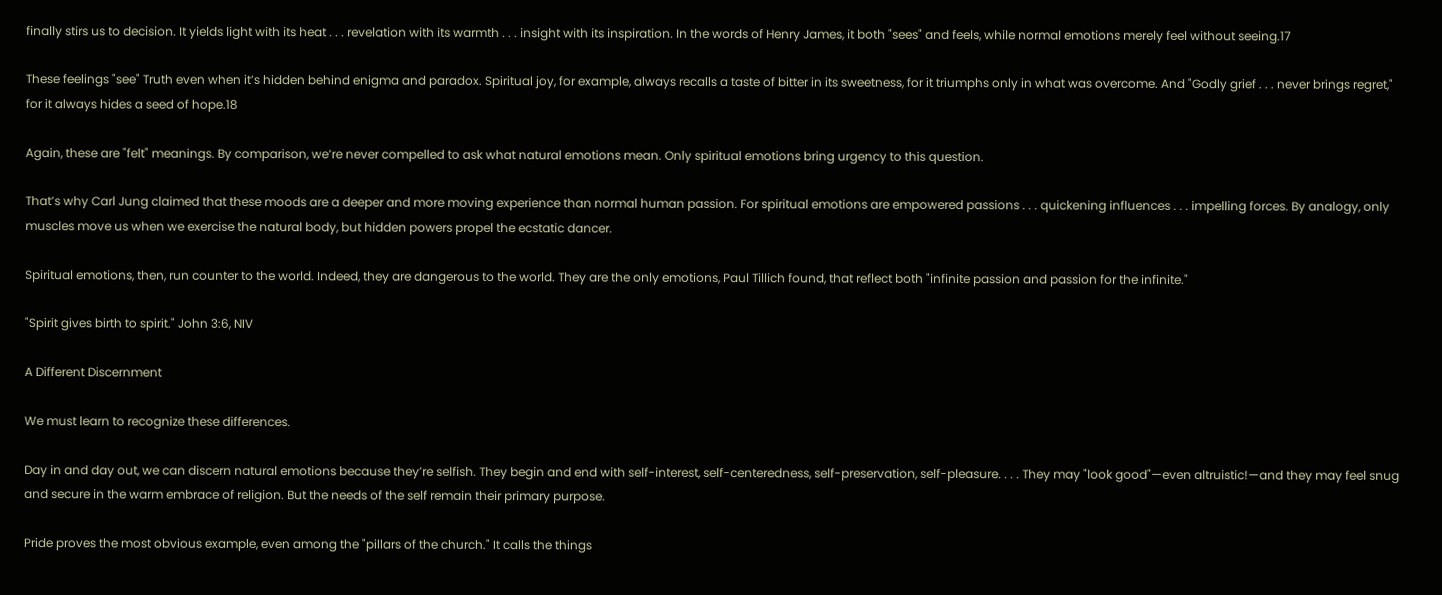finally stirs us to decision. It yields light with its heat . . . revelation with its warmth . . . insight with its inspiration. In the words of Henry James, it both "sees" and feels, while normal emotions merely feel without seeing.17

These feelings "see" Truth even when it’s hidden behind enigma and paradox. Spiritual joy, for example, always recalls a taste of bitter in its sweetness, for it triumphs only in what was overcome. And "Godly grief . . . never brings regret," for it always hides a seed of hope.18

Again, these are "felt" meanings. By comparison, we’re never compelled to ask what natural emotions mean. Only spiritual emotions bring urgency to this question.

That’s why Carl Jung claimed that these moods are a deeper and more moving experience than normal human passion. For spiritual emotions are empowered passions . . . quickening influences . . . impelling forces. By analogy, only muscles move us when we exercise the natural body, but hidden powers propel the ecstatic dancer.

Spiritual emotions, then, run counter to the world. Indeed, they are dangerous to the world. They are the only emotions, Paul Tillich found, that reflect both "infinite passion and passion for the infinite."

"Spirit gives birth to spirit." John 3:6, NIV

A Different Discernment

We must learn to recognize these differences.

Day in and day out, we can discern natural emotions because they’re selfish. They begin and end with self-interest, self-centeredness, self-preservation, self-pleasure. . . . They may "look good"—even altruistic!—and they may feel snug and secure in the warm embrace of religion. But the needs of the self remain their primary purpose.

Pride proves the most obvious example, even among the "pillars of the church." It calls the things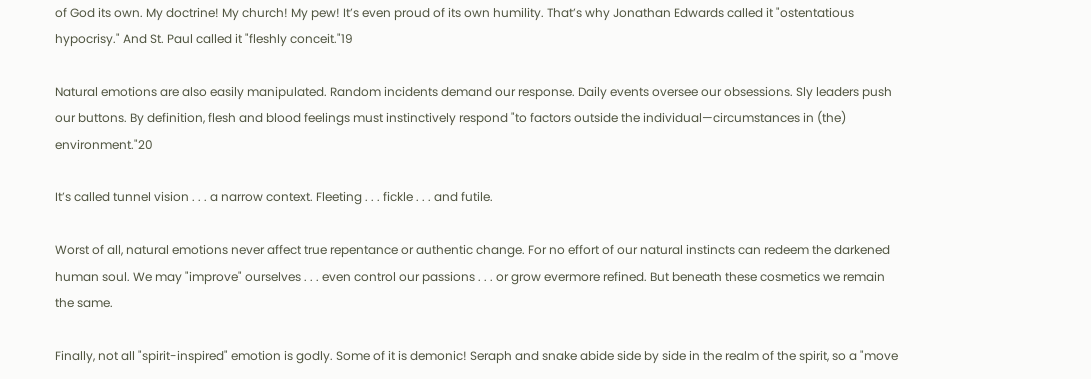of God its own. My doctrine! My church! My pew! It’s even proud of its own humility. That’s why Jonathan Edwards called it "ostentatious hypocrisy." And St. Paul called it "fleshly conceit."19

Natural emotions are also easily manipulated. Random incidents demand our response. Daily events oversee our obsessions. Sly leaders push our buttons. By definition, flesh and blood feelings must instinctively respond "to factors outside the individual—circumstances in (the) environment."20

It’s called tunnel vision . . . a narrow context. Fleeting . . . fickle . . . and futile.

Worst of all, natural emotions never affect true repentance or authentic change. For no effort of our natural instincts can redeem the darkened human soul. We may "improve" ourselves . . . even control our passions . . . or grow evermore refined. But beneath these cosmetics we remain the same.

Finally, not all "spirit-inspired" emotion is godly. Some of it is demonic! Seraph and snake abide side by side in the realm of the spirit, so a "move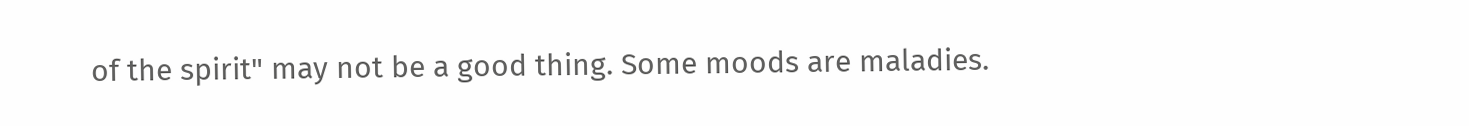of the spirit" may not be a good thing. Some moods are maladies.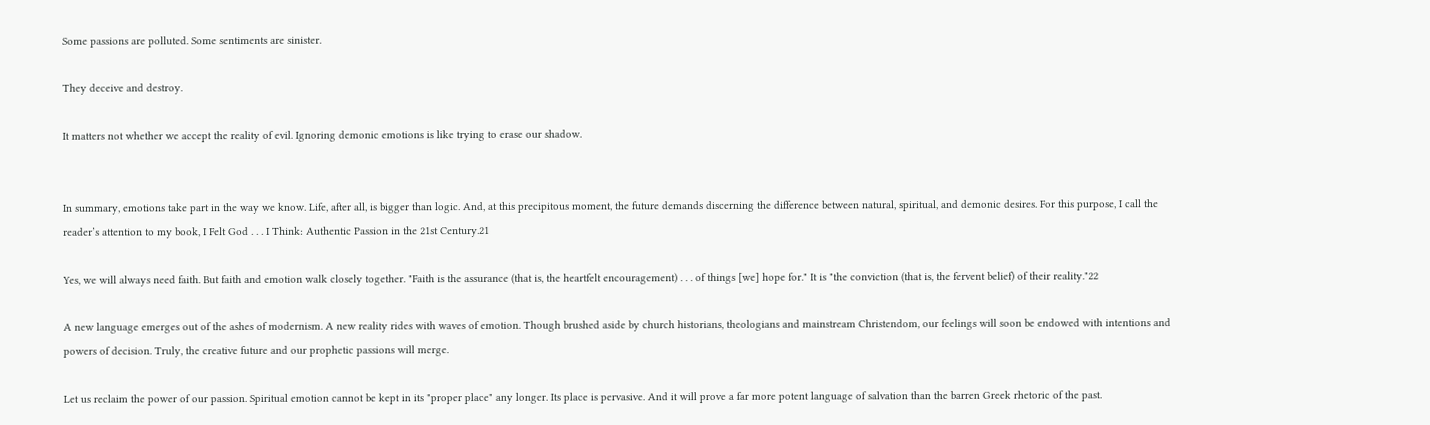Some passions are polluted. Some sentiments are sinister.

They deceive and destroy.

It matters not whether we accept the reality of evil. Ignoring demonic emotions is like trying to erase our shadow.


In summary, emotions take part in the way we know. Life, after all, is bigger than logic. And, at this precipitous moment, the future demands discerning the difference between natural, spiritual, and demonic desires. For this purpose, I call the reader’s attention to my book, I Felt God . . . I Think: Authentic Passion in the 21st Century.21

Yes, we will always need faith. But faith and emotion walk closely together. "Faith is the assurance (that is, the heartfelt encouragement) . . . of things [we] hope for." It is "the conviction (that is, the fervent belief) of their reality."22

A new language emerges out of the ashes of modernism. A new reality rides with waves of emotion. Though brushed aside by church historians, theologians and mainstream Christendom, our feelings will soon be endowed with intentions and powers of decision. Truly, the creative future and our prophetic passions will merge.

Let us reclaim the power of our passion. Spiritual emotion cannot be kept in its "proper place" any longer. Its place is pervasive. And it will prove a far more potent language of salvation than the barren Greek rhetoric of the past.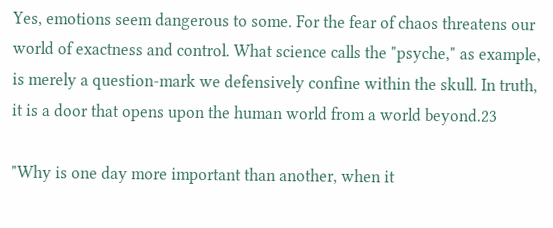Yes, emotions seem dangerous to some. For the fear of chaos threatens our world of exactness and control. What science calls the "psyche," as example, is merely a question-mark we defensively confine within the skull. In truth, it is a door that opens upon the human world from a world beyond.23

"Why is one day more important than another, when it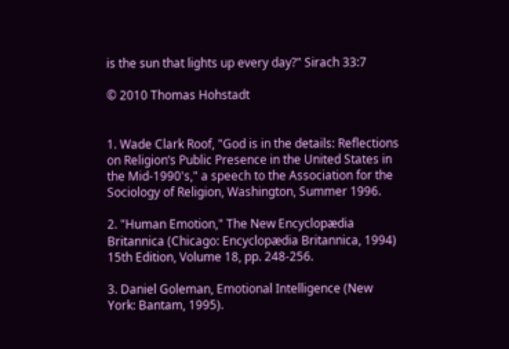is the sun that lights up every day?" Sirach 33:7

© 2010 Thomas Hohstadt


1. Wade Clark Roof, "God is in the details: Reflections on Religion’s Public Presence in the United States in the Mid-1990's," a speech to the Association for the Sociology of Religion, Washington, Summer 1996.

2. "Human Emotion," The New Encyclopædia Britannica (Chicago: Encyclopædia Britannica, 1994) 15th Edition, Volume 18, pp. 248-256.

3. Daniel Goleman, Emotional Intelligence (New York: Bantam, 1995).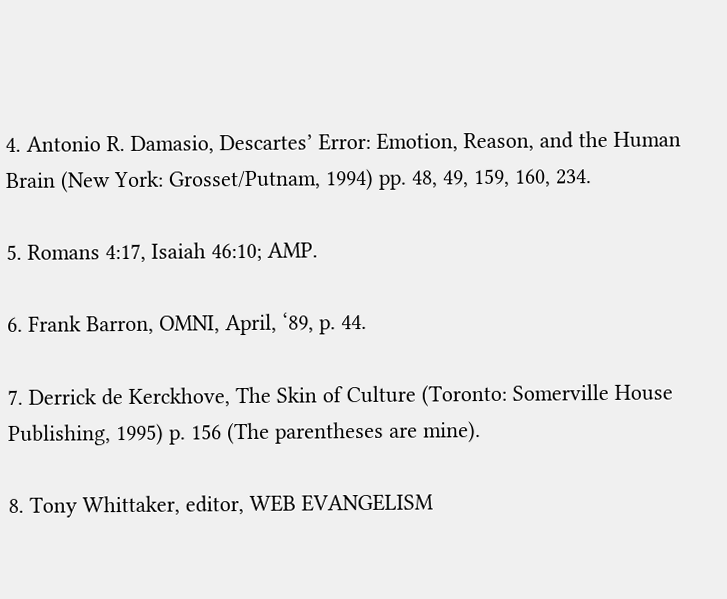4. Antonio R. Damasio, Descartes’ Error: Emotion, Reason, and the Human Brain (New York: Grosset/Putnam, 1994) pp. 48, 49, 159, 160, 234.

5. Romans 4:17, Isaiah 46:10; AMP.

6. Frank Barron, OMNI, April, ‘89, p. 44.

7. Derrick de Kerckhove, The Skin of Culture (Toronto: Somerville House Publishing, 1995) p. 156 (The parentheses are mine).

8. Tony Whittaker, editor, WEB EVANGELISM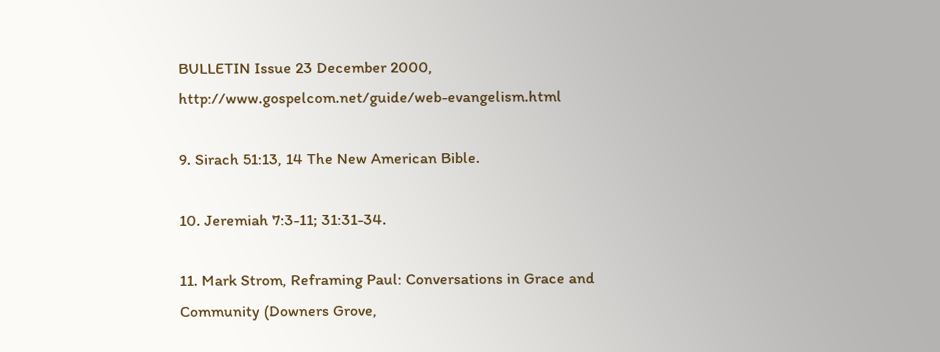BULLETIN Issue 23 December 2000, http://www.gospelcom.net/guide/web-evangelism.html

9. Sirach 51:13, 14 The New American Bible.

10. Jeremiah 7:3-11; 31:31-34.

11. Mark Strom, Reframing Paul: Conversations in Grace and Community (Downers Grove,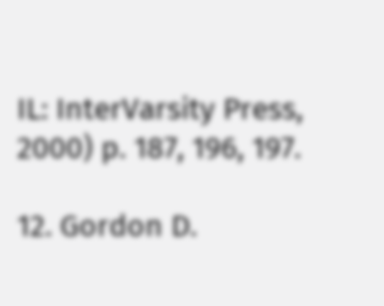IL: InterVarsity Press, 2000) p. 187, 196, 197.

12. Gordon D.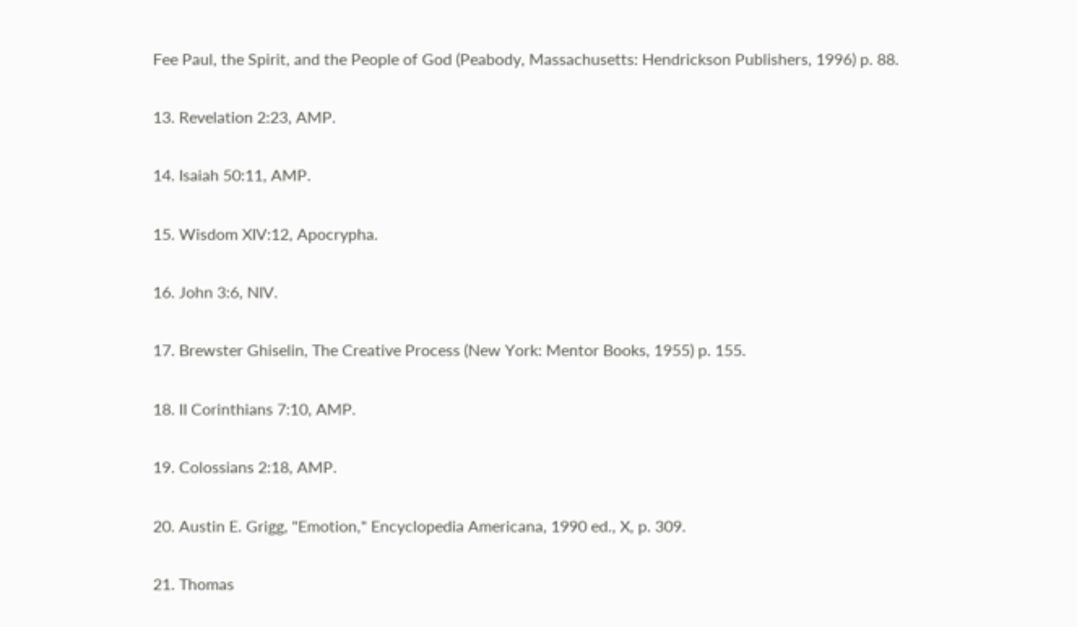Fee Paul, the Spirit, and the People of God (Peabody, Massachusetts: Hendrickson Publishers, 1996) p. 88.

13. Revelation 2:23, AMP.

14. Isaiah 50:11, AMP.

15. Wisdom XIV:12, Apocrypha.

16. John 3:6, NIV.

17. Brewster Ghiselin, The Creative Process (New York: Mentor Books, 1955) p. 155.

18. II Corinthians 7:10, AMP.

19. Colossians 2:18, AMP.

20. Austin E. Grigg, "Emotion," Encyclopedia Americana, 1990 ed., X, p. 309.

21. Thomas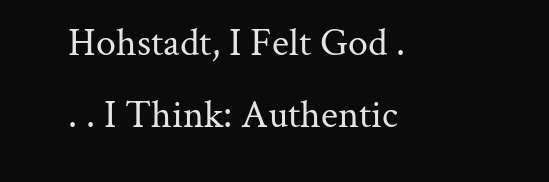Hohstadt, I Felt God . . . I Think: Authentic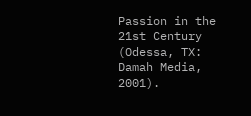Passion in the 21st Century (Odessa, TX: Damah Media, 2001).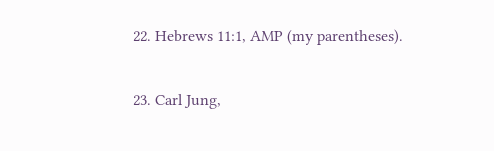22. Hebrews 11:1, AMP (my parentheses).

23. Carl Jung,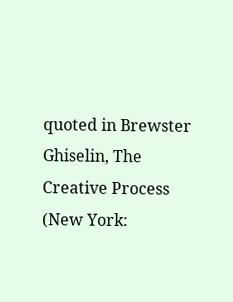quoted in Brewster Ghiselin, The Creative Process (New York: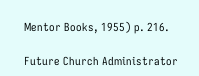Mentor Books, 1955) p. 216.

Future Church Administrator